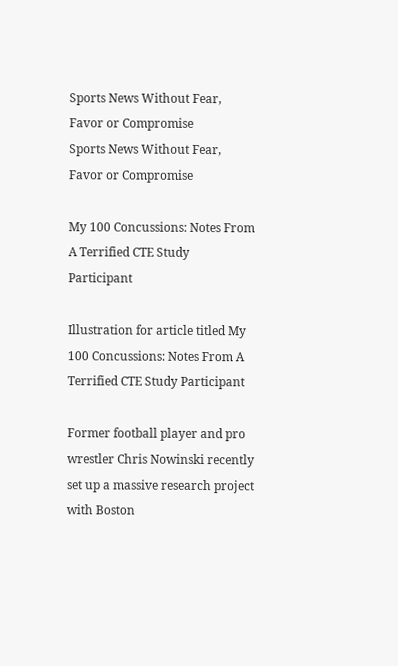Sports News Without Fear, Favor or Compromise
Sports News Without Fear, Favor or Compromise

My 100 Concussions: Notes From A Terrified CTE Study Participant

Illustration for article titled My 100 Concussions: Notes From A Terrified CTE Study Participant

Former football player and pro wrestler Chris Nowinski recently set up a massive research project with Boston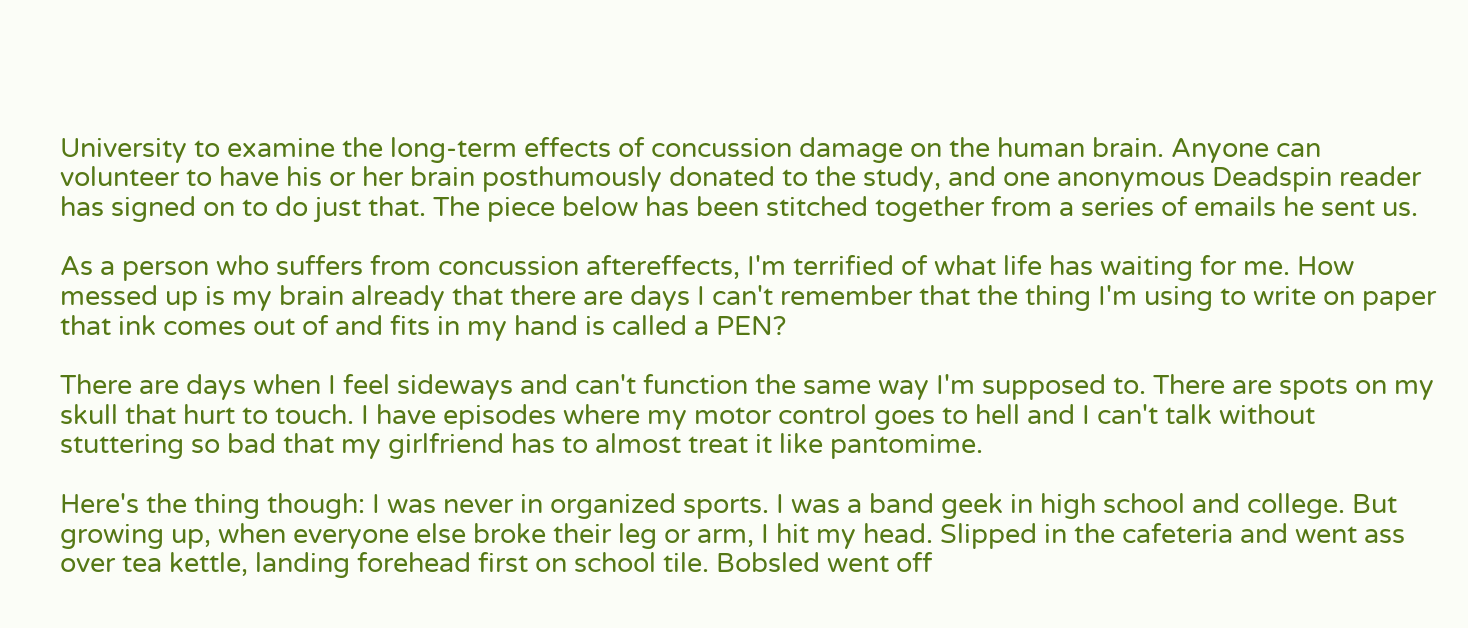University to examine the long-term effects of concussion damage on the human brain. Anyone can volunteer to have his or her brain posthumously donated to the study, and one anonymous Deadspin reader has signed on to do just that. The piece below has been stitched together from a series of emails he sent us.

As a person who suffers from concussion aftereffects, I'm terrified of what life has waiting for me. How messed up is my brain already that there are days I can't remember that the thing I'm using to write on paper that ink comes out of and fits in my hand is called a PEN?

There are days when I feel sideways and can't function the same way I'm supposed to. There are spots on my skull that hurt to touch. I have episodes where my motor control goes to hell and I can't talk without stuttering so bad that my girlfriend has to almost treat it like pantomime.

Here's the thing though: I was never in organized sports. I was a band geek in high school and college. But growing up, when everyone else broke their leg or arm, I hit my head. Slipped in the cafeteria and went ass over tea kettle, landing forehead first on school tile. Bobsled went off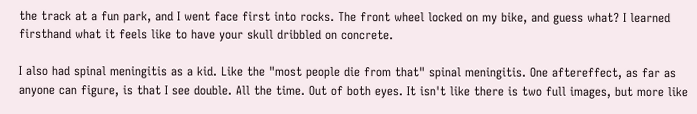the track at a fun park, and I went face first into rocks. The front wheel locked on my bike, and guess what? I learned firsthand what it feels like to have your skull dribbled on concrete.

I also had spinal meningitis as a kid. Like the "most people die from that" spinal meningitis. One aftereffect, as far as anyone can figure, is that I see double. All the time. Out of both eyes. It isn't like there is two full images, but more like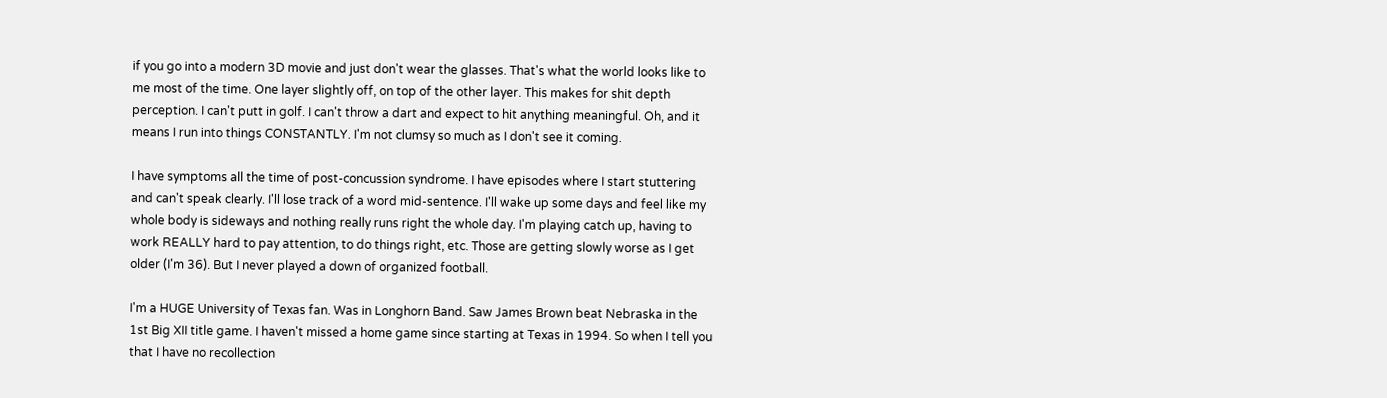if you go into a modern 3D movie and just don't wear the glasses. That's what the world looks like to me most of the time. One layer slightly off, on top of the other layer. This makes for shit depth perception. I can't putt in golf. I can't throw a dart and expect to hit anything meaningful. Oh, and it means I run into things CONSTANTLY. I'm not clumsy so much as I don't see it coming.

I have symptoms all the time of post-concussion syndrome. I have episodes where I start stuttering and can't speak clearly. I'll lose track of a word mid-sentence. I'll wake up some days and feel like my whole body is sideways and nothing really runs right the whole day. I'm playing catch up, having to work REALLY hard to pay attention, to do things right, etc. Those are getting slowly worse as I get older (I'm 36). But I never played a down of organized football.

I'm a HUGE University of Texas fan. Was in Longhorn Band. Saw James Brown beat Nebraska in the 1st Big XII title game. I haven't missed a home game since starting at Texas in 1994. So when I tell you that I have no recollection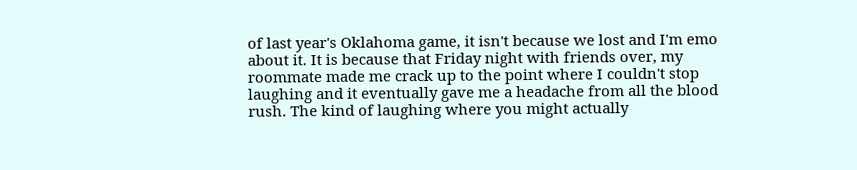of last year's Oklahoma game, it isn't because we lost and I'm emo about it. It is because that Friday night with friends over, my roommate made me crack up to the point where I couldn't stop laughing and it eventually gave me a headache from all the blood rush. The kind of laughing where you might actually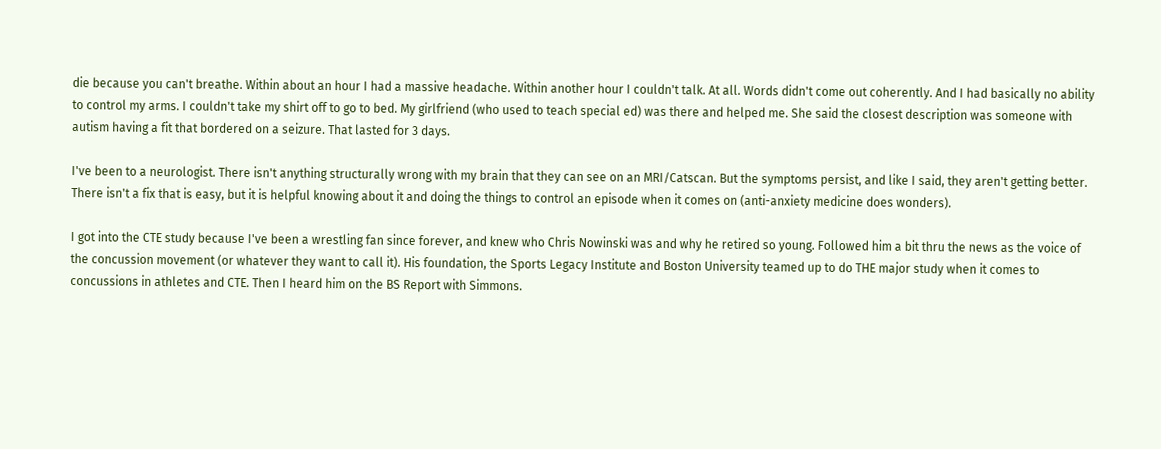die because you can't breathe. Within about an hour I had a massive headache. Within another hour I couldn't talk. At all. Words didn't come out coherently. And I had basically no ability to control my arms. I couldn't take my shirt off to go to bed. My girlfriend (who used to teach special ed) was there and helped me. She said the closest description was someone with autism having a fit that bordered on a seizure. That lasted for 3 days.

I've been to a neurologist. There isn't anything structurally wrong with my brain that they can see on an MRI/Catscan. But the symptoms persist, and like I said, they aren't getting better. There isn't a fix that is easy, but it is helpful knowing about it and doing the things to control an episode when it comes on (anti-anxiety medicine does wonders).

I got into the CTE study because I've been a wrestling fan since forever, and knew who Chris Nowinski was and why he retired so young. Followed him a bit thru the news as the voice of the concussion movement (or whatever they want to call it). His foundation, the Sports Legacy Institute and Boston University teamed up to do THE major study when it comes to concussions in athletes and CTE. Then I heard him on the BS Report with Simmons.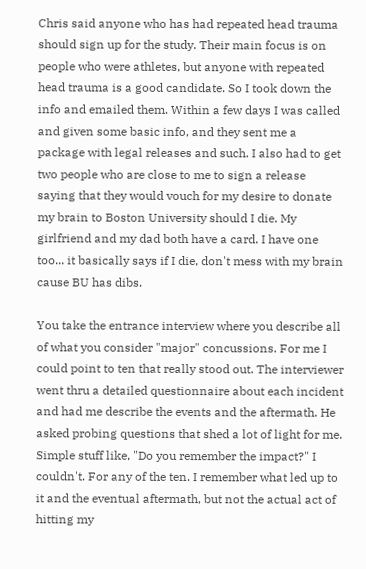Chris said anyone who has had repeated head trauma should sign up for the study. Their main focus is on people who were athletes, but anyone with repeated head trauma is a good candidate. So I took down the info and emailed them. Within a few days I was called and given some basic info, and they sent me a package with legal releases and such. I also had to get two people who are close to me to sign a release saying that they would vouch for my desire to donate my brain to Boston University should I die. My girlfriend and my dad both have a card. I have one too... it basically says if I die, don't mess with my brain cause BU has dibs.

You take the entrance interview where you describe all of what you consider "major" concussions. For me I could point to ten that really stood out. The interviewer went thru a detailed questionnaire about each incident and had me describe the events and the aftermath. He asked probing questions that shed a lot of light for me. Simple stuff like, "Do you remember the impact?" I couldn't. For any of the ten. I remember what led up to it and the eventual aftermath, but not the actual act of hitting my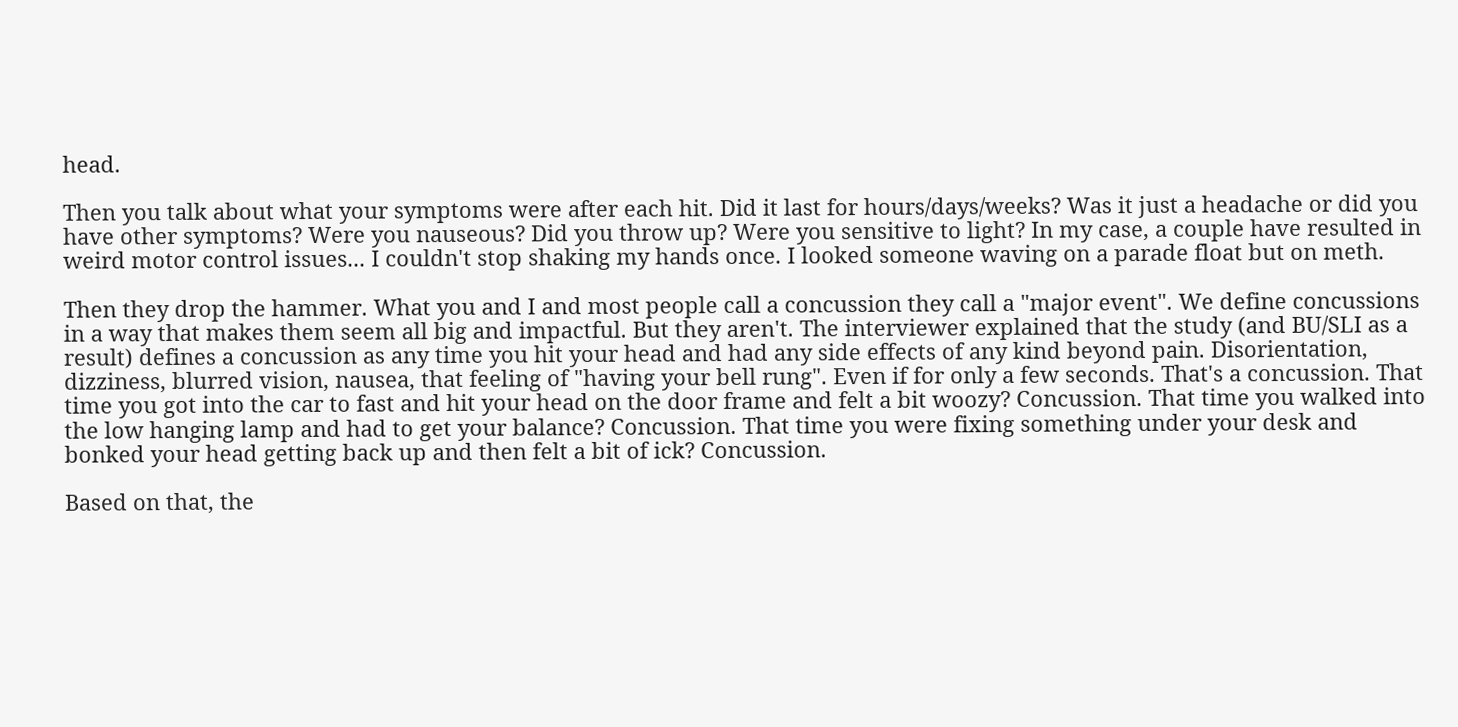head.

Then you talk about what your symptoms were after each hit. Did it last for hours/days/weeks? Was it just a headache or did you have other symptoms? Were you nauseous? Did you throw up? Were you sensitive to light? In my case, a couple have resulted in weird motor control issues... I couldn't stop shaking my hands once. I looked someone waving on a parade float but on meth.

Then they drop the hammer. What you and I and most people call a concussion they call a "major event". We define concussions in a way that makes them seem all big and impactful. But they aren't. The interviewer explained that the study (and BU/SLI as a result) defines a concussion as any time you hit your head and had any side effects of any kind beyond pain. Disorientation, dizziness, blurred vision, nausea, that feeling of "having your bell rung". Even if for only a few seconds. That's a concussion. That time you got into the car to fast and hit your head on the door frame and felt a bit woozy? Concussion. That time you walked into the low hanging lamp and had to get your balance? Concussion. That time you were fixing something under your desk and bonked your head getting back up and then felt a bit of ick? Concussion.

Based on that, the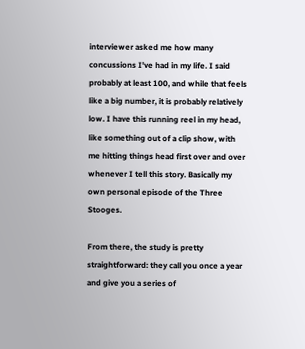interviewer asked me how many concussions I've had in my life. I said probably at least 100, and while that feels like a big number, it is probably relatively low. I have this running reel in my head, like something out of a clip show, with me hitting things head first over and over whenever I tell this story. Basically my own personal episode of the Three Stooges.

From there, the study is pretty straightforward: they call you once a year and give you a series of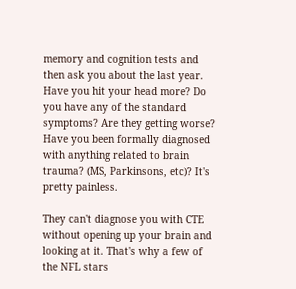memory and cognition tests and then ask you about the last year. Have you hit your head more? Do you have any of the standard symptoms? Are they getting worse? Have you been formally diagnosed with anything related to brain trauma? (MS, Parkinsons, etc)? It's pretty painless.

They can't diagnose you with CTE without opening up your brain and looking at it. That's why a few of the NFL stars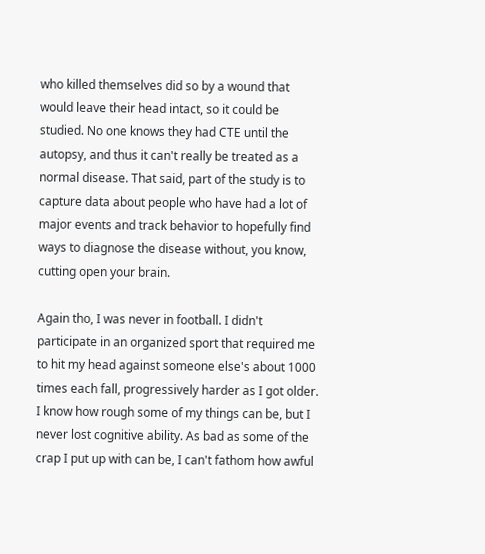who killed themselves did so by a wound that would leave their head intact, so it could be studied. No one knows they had CTE until the autopsy, and thus it can't really be treated as a normal disease. That said, part of the study is to capture data about people who have had a lot of major events and track behavior to hopefully find ways to diagnose the disease without, you know, cutting open your brain.

Again tho, I was never in football. I didn't participate in an organized sport that required me to hit my head against someone else's about 1000 times each fall, progressively harder as I got older. I know how rough some of my things can be, but I never lost cognitive ability. As bad as some of the crap I put up with can be, I can't fathom how awful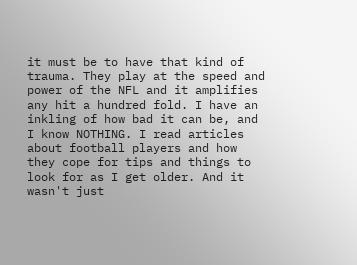it must be to have that kind of trauma. They play at the speed and power of the NFL and it amplifies any hit a hundred fold. I have an inkling of how bad it can be, and I know NOTHING. I read articles about football players and how they cope for tips and things to look for as I get older. And it wasn't just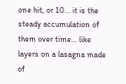one hit, or 10... it is the steady accumulation of them over time... like layers on a lasagna made of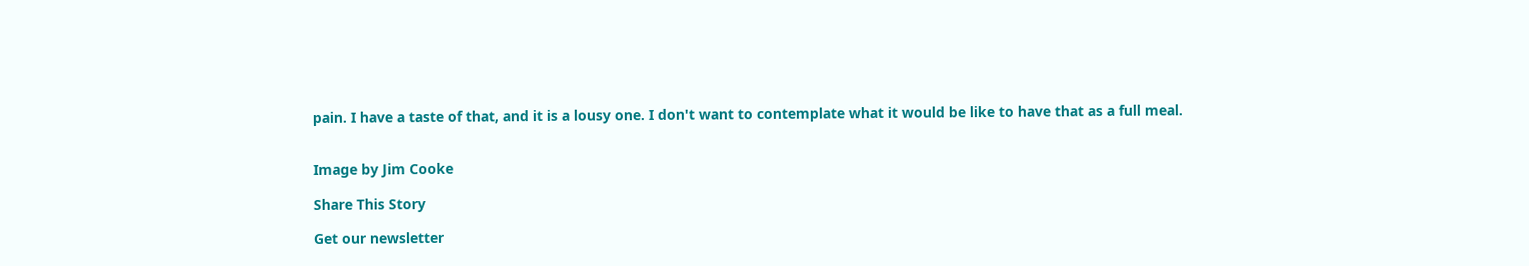pain. I have a taste of that, and it is a lousy one. I don't want to contemplate what it would be like to have that as a full meal.


Image by Jim Cooke

Share This Story

Get our newsletter